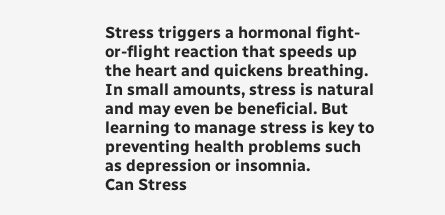Stress triggers a hormonal fight-or-flight reaction that speeds up the heart and quickens breathing. In small amounts, stress is natural and may even be beneficial. But learning to manage stress is key to preventing health problems such as depression or insomnia.
Can Stress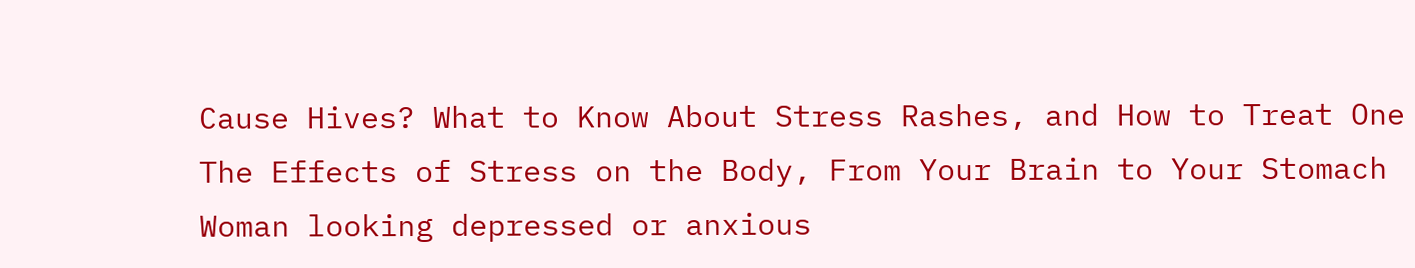Cause Hives? What to Know About Stress Rashes, and How to Treat One
The Effects of Stress on the Body, From Your Brain to Your Stomach
Woman looking depressed or anxious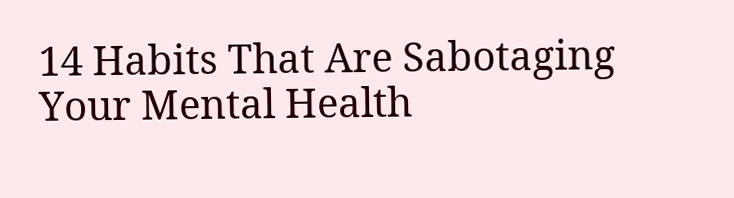14 Habits That Are Sabotaging Your Mental Health